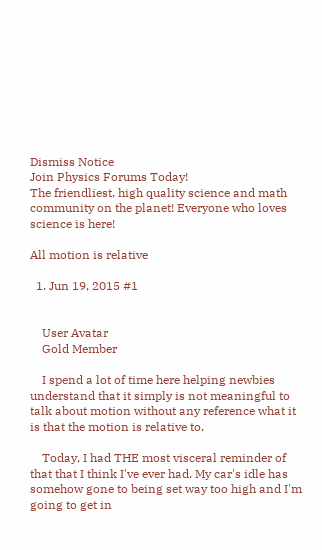Dismiss Notice
Join Physics Forums Today!
The friendliest, high quality science and math community on the planet! Everyone who loves science is here!

All motion is relative

  1. Jun 19, 2015 #1


    User Avatar
    Gold Member

    I spend a lot of time here helping newbies understand that it simply is not meaningful to talk about motion without any reference what it is that the motion is relative to.

    Today, I had THE most visceral reminder of that that I think I've ever had. My car's idle has somehow gone to being set way too high and I'm going to get in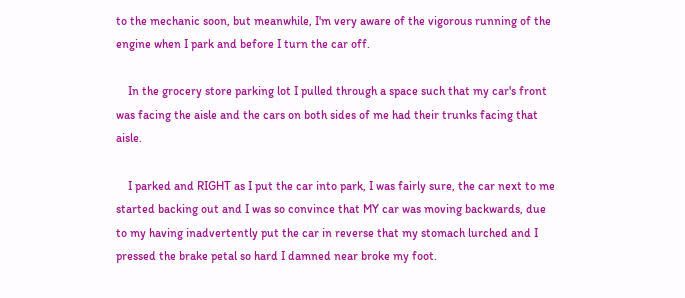to the mechanic soon, but meanwhile, I'm very aware of the vigorous running of the engine when I park and before I turn the car off.

    In the grocery store parking lot I pulled through a space such that my car's front was facing the aisle and the cars on both sides of me had their trunks facing that aisle.

    I parked and RIGHT as I put the car into park, I was fairly sure, the car next to me started backing out and I was so convince that MY car was moving backwards, due to my having inadvertently put the car in reverse that my stomach lurched and I pressed the brake petal so hard I damned near broke my foot.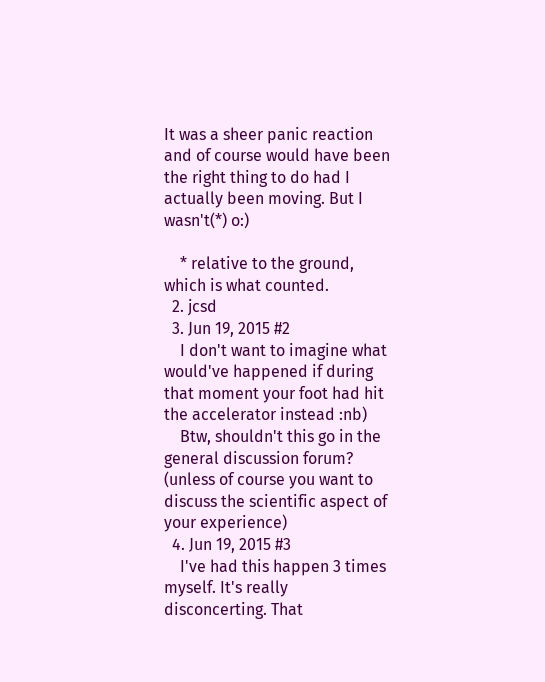It was a sheer panic reaction and of course would have been the right thing to do had I actually been moving. But I wasn't(*) o:)

    * relative to the ground, which is what counted.
  2. jcsd
  3. Jun 19, 2015 #2
    I don't want to imagine what would've happened if during that moment your foot had hit the accelerator instead :nb)
    Btw, shouldn't this go in the general discussion forum? (unless of course you want to discuss the scientific aspect of your experience)
  4. Jun 19, 2015 #3
    I've had this happen 3 times myself. It's really disconcerting. That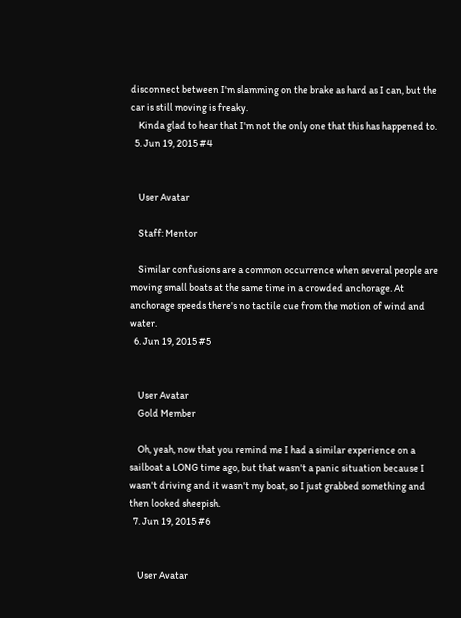disconnect between I'm slamming on the brake as hard as I can, but the car is still moving is freaky.
    Kinda glad to hear that I'm not the only one that this has happened to.
  5. Jun 19, 2015 #4


    User Avatar

    Staff: Mentor

    Similar confusions are a common occurrence when several people are moving small boats at the same time in a crowded anchorage. At anchorage speeds there's no tactile cue from the motion of wind and water.
  6. Jun 19, 2015 #5


    User Avatar
    Gold Member

    Oh, yeah, now that you remind me I had a similar experience on a sailboat a LONG time ago, but that wasn't a panic situation because I wasn't driving and it wasn't my boat, so I just grabbed something and then looked sheepish.
  7. Jun 19, 2015 #6


    User Avatar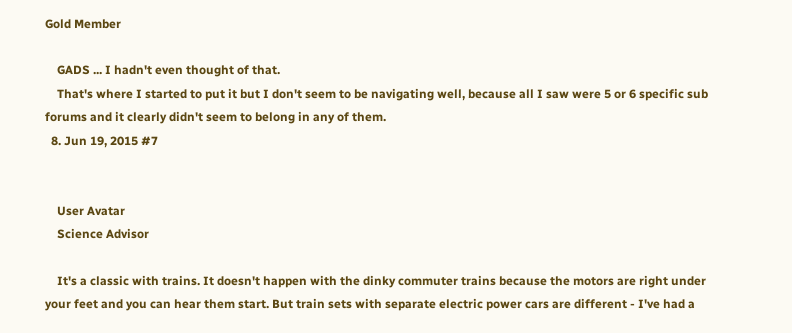Gold Member

    GADS ... I hadn't even thought of that.
    That's where I started to put it but I don't seem to be navigating well, because all I saw were 5 or 6 specific sub forums and it clearly didn't seem to belong in any of them.
  8. Jun 19, 2015 #7


    User Avatar
    Science Advisor

    It's a classic with trains. It doesn't happen with the dinky commuter trains because the motors are right under your feet and you can hear them start. But train sets with separate electric power cars are different - I've had a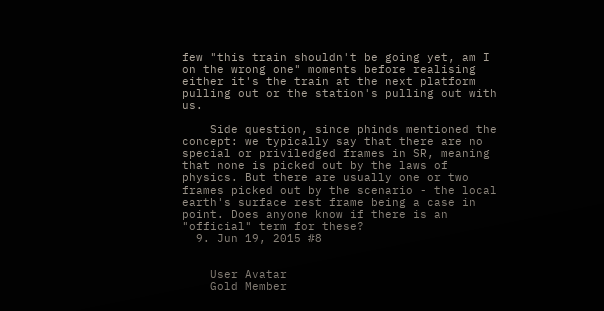few "this train shouldn't be going yet, am I on the wrong one" moments before realising either it's the train at the next platform pulling out or the station's pulling out with us.

    Side question, since phinds mentioned the concept: we typically say that there are no special or priviledged frames in SR, meaning that none is picked out by the laws of physics. But there are usually one or two frames picked out by the scenario - the local earth's surface rest frame being a case in point. Does anyone know if there is an "official" term for these?
  9. Jun 19, 2015 #8


    User Avatar
    Gold Member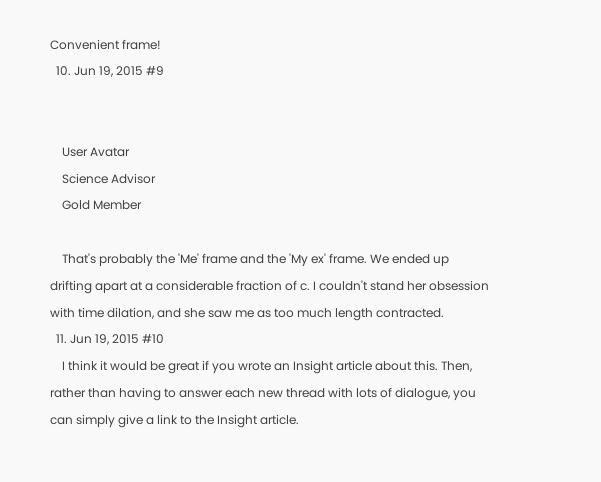Convenient frame!
  10. Jun 19, 2015 #9


    User Avatar
    Science Advisor
    Gold Member

    That's probably the 'Me' frame and the 'My ex' frame. We ended up drifting apart at a considerable fraction of c. I couldn't stand her obsession with time dilation, and she saw me as too much length contracted.
  11. Jun 19, 2015 #10
    I think it would be great if you wrote an Insight article about this. Then, rather than having to answer each new thread with lots of dialogue, you can simply give a link to the Insight article.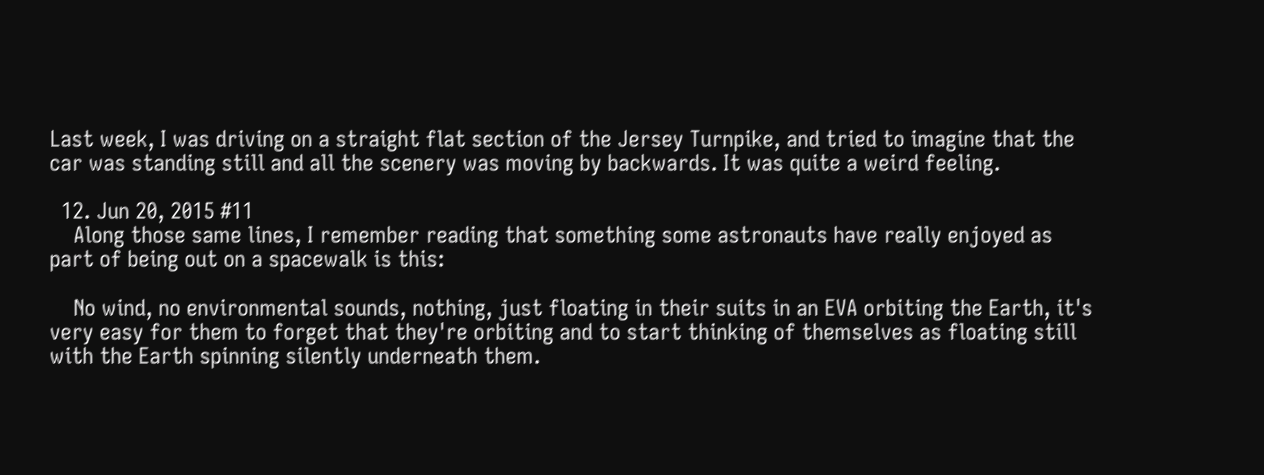Last week, I was driving on a straight flat section of the Jersey Turnpike, and tried to imagine that the car was standing still and all the scenery was moving by backwards. It was quite a weird feeling.

  12. Jun 20, 2015 #11
    Along those same lines, I remember reading that something some astronauts have really enjoyed as part of being out on a spacewalk is this:

    No wind, no environmental sounds, nothing, just floating in their suits in an EVA orbiting the Earth, it's very easy for them to forget that they're orbiting and to start thinking of themselves as floating still with the Earth spinning silently underneath them.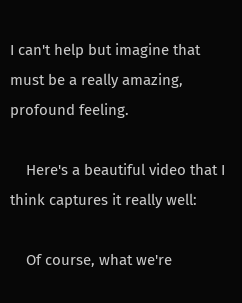I can't help but imagine that must be a really amazing, profound feeling.

    Here's a beautiful video that I think captures it really well:

    Of course, what we're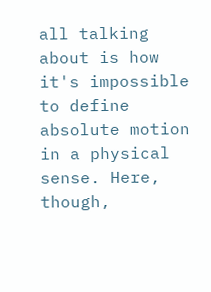all talking about is how it's impossible to define absolute motion in a physical sense. Here, though,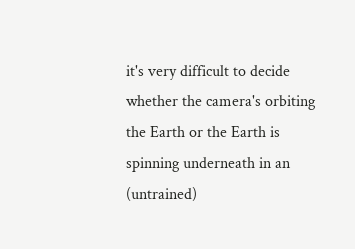it's very difficult to decide whether the camera's orbiting the Earth or the Earth is spinning underneath in an (untrained)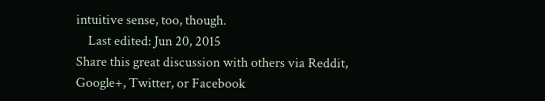intuitive sense, too, though.
    Last edited: Jun 20, 2015
Share this great discussion with others via Reddit, Google+, Twitter, or Facebook